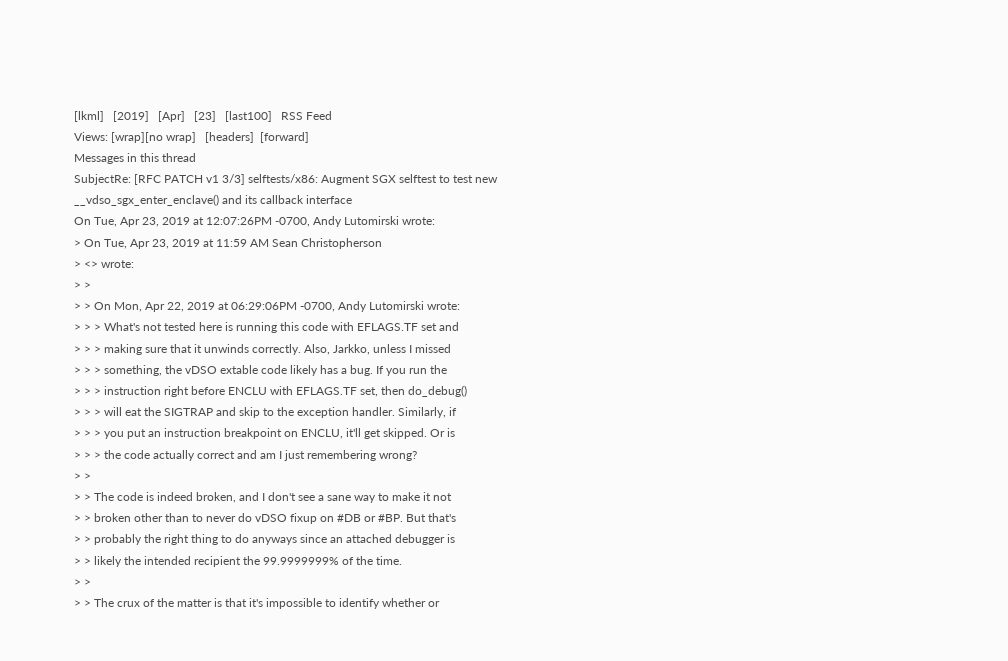[lkml]   [2019]   [Apr]   [23]   [last100]   RSS Feed
Views: [wrap][no wrap]   [headers]  [forward]
Messages in this thread
SubjectRe: [RFC PATCH v1 3/3] selftests/x86: Augment SGX selftest to test new __vdso_sgx_enter_enclave() and its callback interface
On Tue, Apr 23, 2019 at 12:07:26PM -0700, Andy Lutomirski wrote:
> On Tue, Apr 23, 2019 at 11:59 AM Sean Christopherson
> <> wrote:
> >
> > On Mon, Apr 22, 2019 at 06:29:06PM -0700, Andy Lutomirski wrote:
> > > What's not tested here is running this code with EFLAGS.TF set and
> > > making sure that it unwinds correctly. Also, Jarkko, unless I missed
> > > something, the vDSO extable code likely has a bug. If you run the
> > > instruction right before ENCLU with EFLAGS.TF set, then do_debug()
> > > will eat the SIGTRAP and skip to the exception handler. Similarly, if
> > > you put an instruction breakpoint on ENCLU, it'll get skipped. Or is
> > > the code actually correct and am I just remembering wrong?
> >
> > The code is indeed broken, and I don't see a sane way to make it not
> > broken other than to never do vDSO fixup on #DB or #BP. But that's
> > probably the right thing to do anyways since an attached debugger is
> > likely the intended recipient the 99.9999999% of the time.
> >
> > The crux of the matter is that it's impossible to identify whether or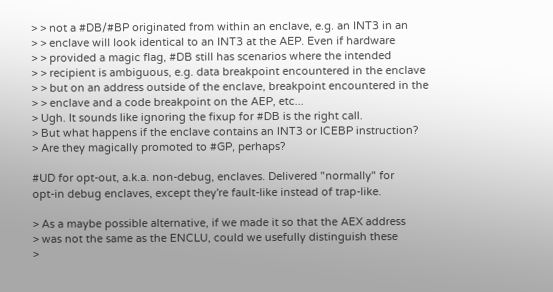> > not a #DB/#BP originated from within an enclave, e.g. an INT3 in an
> > enclave will look identical to an INT3 at the AEP. Even if hardware
> > provided a magic flag, #DB still has scenarios where the intended
> > recipient is ambiguous, e.g. data breakpoint encountered in the enclave
> > but on an address outside of the enclave, breakpoint encountered in the
> > enclave and a code breakpoint on the AEP, etc...
> Ugh. It sounds like ignoring the fixup for #DB is the right call.
> But what happens if the enclave contains an INT3 or ICEBP instruction?
> Are they magically promoted to #GP, perhaps?

#UD for opt-out, a.k.a. non-debug, enclaves. Delivered "normally" for
opt-in debug enclaves, except they're fault-like instead of trap-like.

> As a maybe possible alternative, if we made it so that the AEX address
> was not the same as the ENCLU, could we usefully distinguish these
>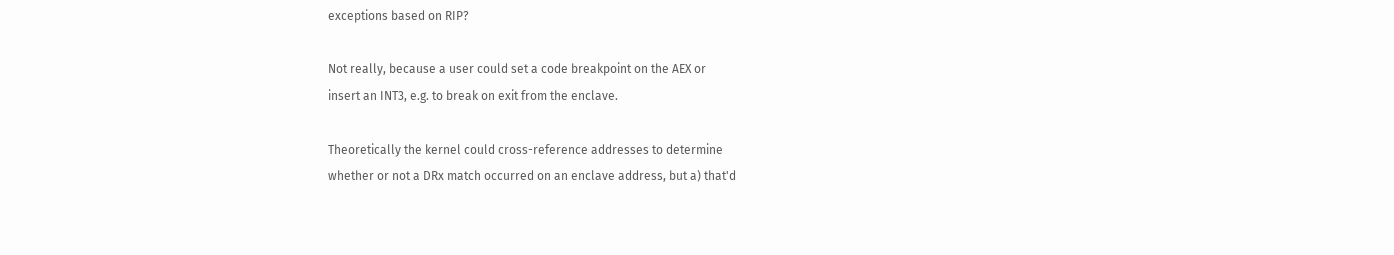exceptions based on RIP?

Not really, because a user could set a code breakpoint on the AEX or
insert an INT3, e.g. to break on exit from the enclave.

Theoretically the kernel could cross-reference addresses to determine
whether or not a DRx match occurred on an enclave address, but a) that'd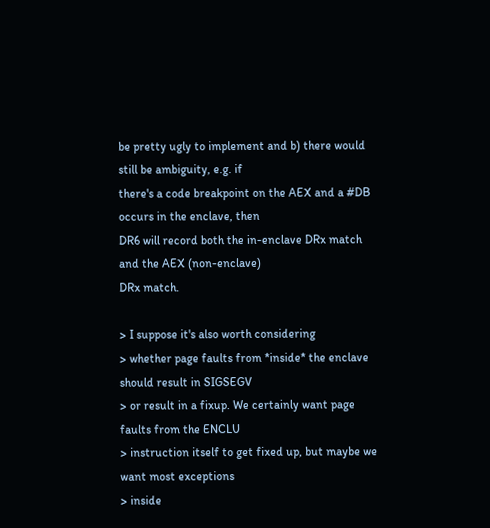be pretty ugly to implement and b) there would still be ambiguity, e.g. if
there's a code breakpoint on the AEX and a #DB occurs in the enclave, then
DR6 will record both the in-enclave DRx match and the AEX (non-enclave)
DRx match.

> I suppose it's also worth considering
> whether page faults from *inside* the enclave should result in SIGSEGV
> or result in a fixup. We certainly want page faults from the ENCLU
> instruction itself to get fixed up, but maybe we want most exceptions
> inside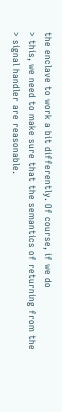the enclave to work a bit differently. Of course, if we do
> this, we need to make sure that the semantics of returning from the
> signal handler are reasonable.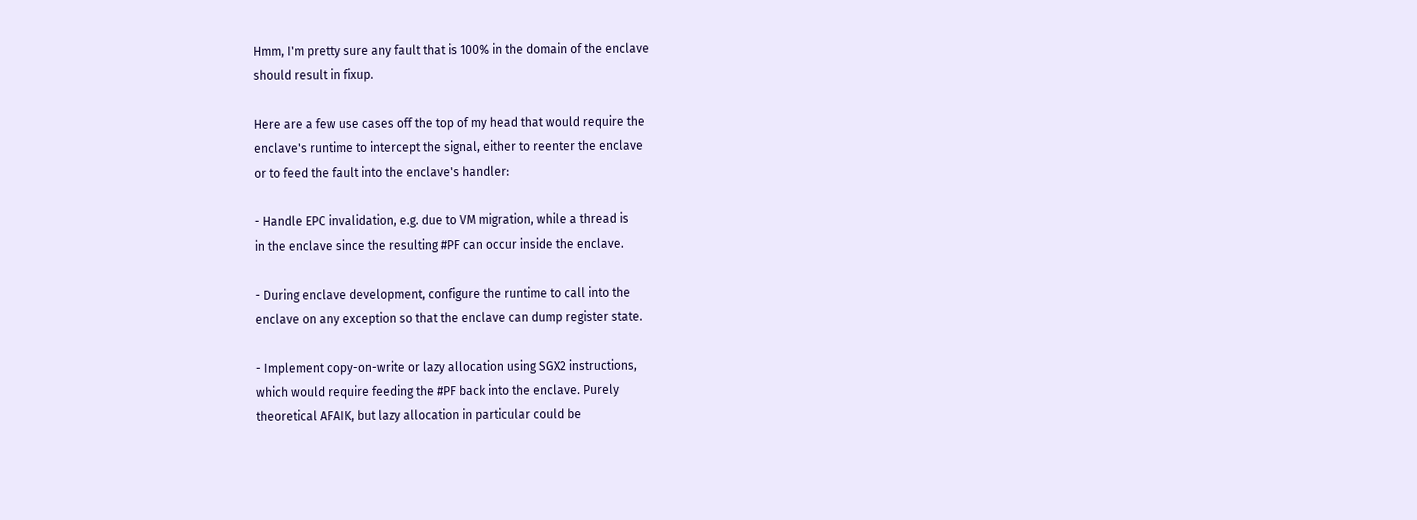Hmm, I'm pretty sure any fault that is 100% in the domain of the enclave
should result in fixup.

Here are a few use cases off the top of my head that would require the
enclave's runtime to intercept the signal, either to reenter the enclave
or to feed the fault into the enclave's handler:

- Handle EPC invalidation, e.g. due to VM migration, while a thread is
in the enclave since the resulting #PF can occur inside the enclave.

- During enclave development, configure the runtime to call into the
enclave on any exception so that the enclave can dump register state.

- Implement copy-on-write or lazy allocation using SGX2 instructions,
which would require feeding the #PF back into the enclave. Purely
theoretical AFAIK, but lazy allocation in particular could be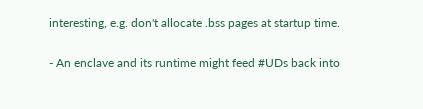interesting, e.g. don't allocate .bss pages at startup time.

- An enclave and its runtime might feed #UDs back into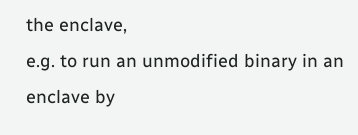the enclave,
e.g. to run an unmodified binary in an enclave by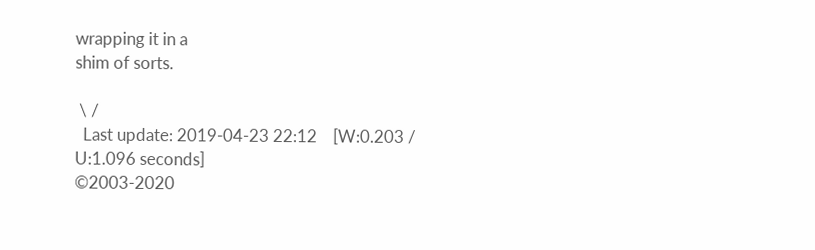wrapping it in a
shim of sorts.

 \ /
  Last update: 2019-04-23 22:12    [W:0.203 / U:1.096 seconds]
©2003-2020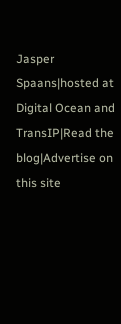Jasper Spaans|hosted at Digital Ocean and TransIP|Read the blog|Advertise on this site